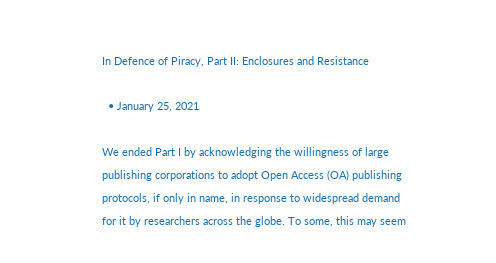In Defence of Piracy, Part II: Enclosures and Resistance

  • January 25, 2021

We ended Part I by acknowledging the willingness of large publishing corporations to adopt Open Access (OA) publishing protocols, if only in name, in response to widespread demand for it by researchers across the globe. To some, this may seem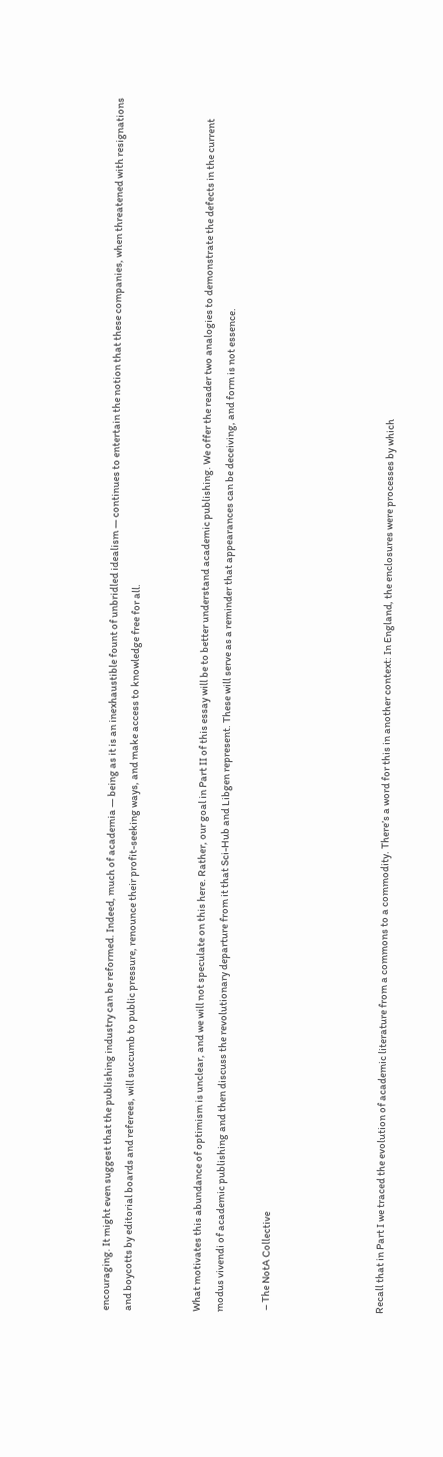encouraging. It might even suggest that the publishing industry can be reformed. Indeed, much of academia — being as it is an inexhaustible fount of unbridled idealism — continues to entertain the notion that these companies, when threatened with resignations and boycotts by editorial boards and referees, will succumb to public pressure, renounce their profit-seeking ways, and make access to knowledge free for all.


What motivates this abundance of optimism is unclear, and we will not speculate on this here. Rather, our goal in Part II of this essay will be to better understand academic publishing. We offer the reader two analogies to demonstrate the defects in the current modus vivendi of academic publishing and then discuss the revolutionary departure from it that Sci-Hub and Libgen represent. These will serve as a reminder that appearances can be deceiving, and form is not essence.

 – The NotA Collective




Recall that in Part I we traced the evolution of academic literature from a commons to a commodity. There’s a word for this in another context: In England, the enclosures were processes by which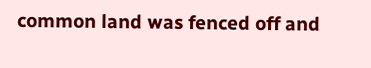common land was fenced off and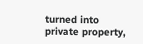turned into private property,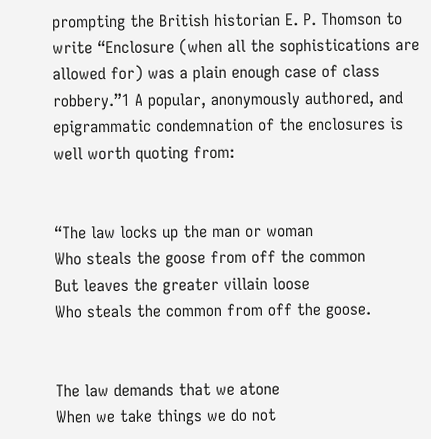prompting the British historian E. P. Thomson to write “Enclosure (when all the sophistications are allowed for) was a plain enough case of class robbery.”1 A popular, anonymously authored, and epigrammatic condemnation of the enclosures is well worth quoting from:


“The law locks up the man or woman
Who steals the goose from off the common
But leaves the greater villain loose
Who steals the common from off the goose.


The law demands that we atone
When we take things we do not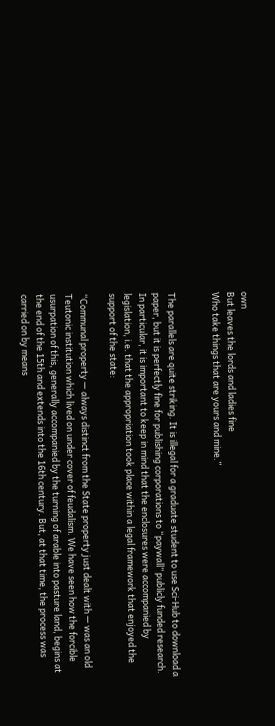own
But leaves the lords and ladies fine
Who take things that are yours and mine.”


The parallels are quite striking. It is illegal for a graduate student to use Sci-Hub to download a paper, but it is perfectly fine for publishing corporations to “paywall” publicly funded research. In particular, it is important to keep in mind that the enclosures were accompanied by legislation, i.e. that the appropriation took place within a legal framework that enjoyed the support of the state:

“Communal property — always distinct from the State property just dealt with — was an old Teutonic institution which lived on under cover of feudalism. We have seen how the forcible usurpation of this, generally accompanied by the turning of arable into pasture land, begins at the end of the 15th and extends into the 16th century. But, at that time, the process was carried on by means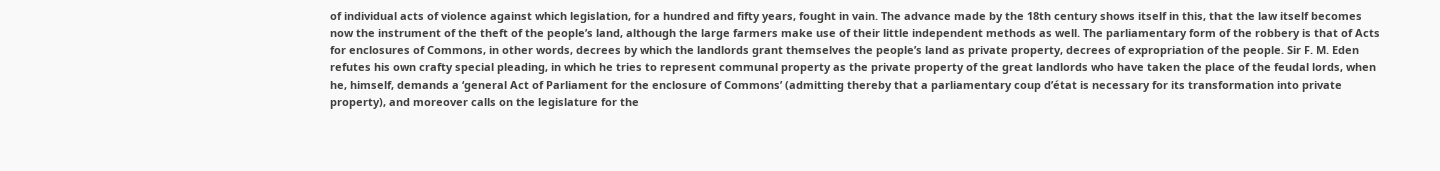of individual acts of violence against which legislation, for a hundred and fifty years, fought in vain. The advance made by the 18th century shows itself in this, that the law itself becomes now the instrument of the theft of the people’s land, although the large farmers make use of their little independent methods as well. The parliamentary form of the robbery is that of Acts for enclosures of Commons, in other words, decrees by which the landlords grant themselves the people’s land as private property, decrees of expropriation of the people. Sir F. M. Eden refutes his own crafty special pleading, in which he tries to represent communal property as the private property of the great landlords who have taken the place of the feudal lords, when he, himself, demands a ‘general Act of Parliament for the enclosure of Commons’ (admitting thereby that a parliamentary coup d’état is necessary for its transformation into private property), and moreover calls on the legislature for the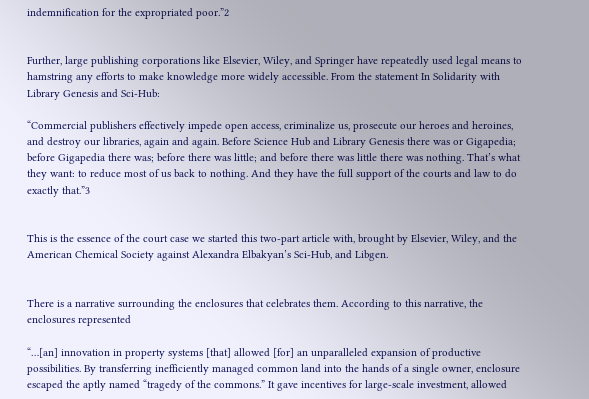indemnification for the expropriated poor.”2


Further, large publishing corporations like Elsevier, Wiley, and Springer have repeatedly used legal means to hamstring any efforts to make knowledge more widely accessible. From the statement In Solidarity with Library Genesis and Sci-Hub:

“Commercial publishers effectively impede open access, criminalize us, prosecute our heroes and heroines, and destroy our libraries, again and again. Before Science Hub and Library Genesis there was or Gigapedia; before Gigapedia there was; before there was little; and before there was little there was nothing. That’s what they want: to reduce most of us back to nothing. And they have the full support of the courts and law to do exactly that.”3


This is the essence of the court case we started this two-part article with, brought by Elsevier, Wiley, and the American Chemical Society against Alexandra Elbakyan’s Sci-Hub, and Libgen.


There is a narrative surrounding the enclosures that celebrates them. According to this narrative, the enclosures represented

“…[an] innovation in property systems [that] allowed [for] an unparalleled expansion of productive possibilities. By transferring inefficiently managed common land into the hands of a single owner, enclosure escaped the aptly named “tragedy of the commons.” It gave incentives for large-scale investment, allowed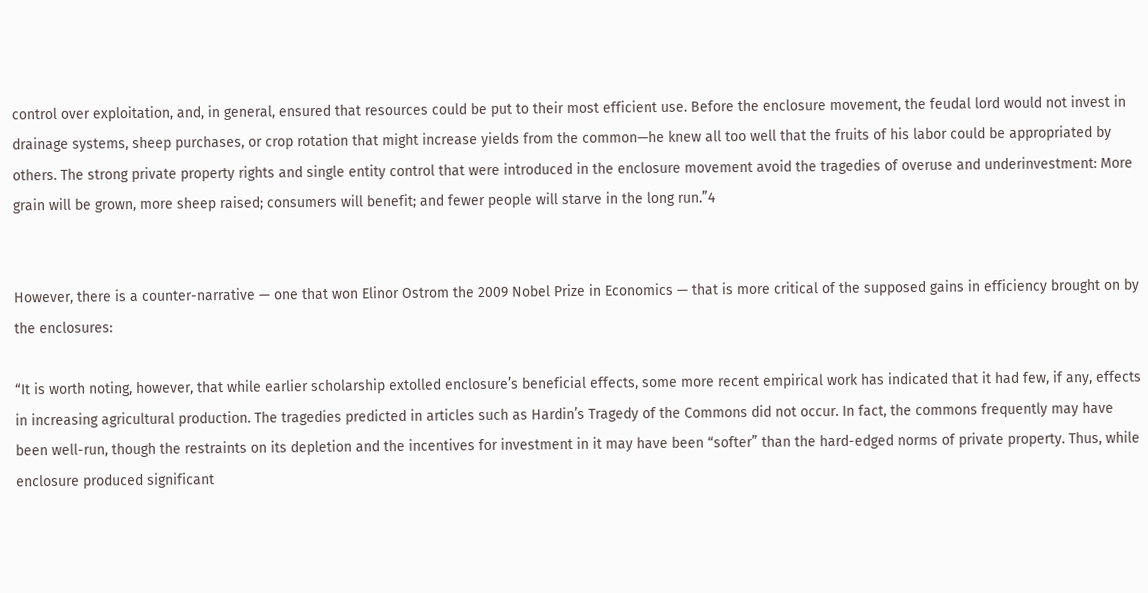control over exploitation, and, in general, ensured that resources could be put to their most efficient use. Before the enclosure movement, the feudal lord would not invest in drainage systems, sheep purchases, or crop rotation that might increase yields from the common—he knew all too well that the fruits of his labor could be appropriated by others. The strong private property rights and single entity control that were introduced in the enclosure movement avoid the tragedies of overuse and underinvestment: More grain will be grown, more sheep raised; consumers will benefit; and fewer people will starve in the long run.”4


However, there is a counter-narrative — one that won Elinor Ostrom the 2009 Nobel Prize in Economics — that is more critical of the supposed gains in efficiency brought on by the enclosures:

“It is worth noting, however, that while earlier scholarship extolled enclosure’s beneficial effects, some more recent empirical work has indicated that it had few, if any, effects in increasing agricultural production. The tragedies predicted in articles such as Hardin’s Tragedy of the Commons did not occur. In fact, the commons frequently may have been well-run, though the restraints on its depletion and the incentives for investment in it may have been “softer” than the hard-edged norms of private property. Thus, while enclosure produced significant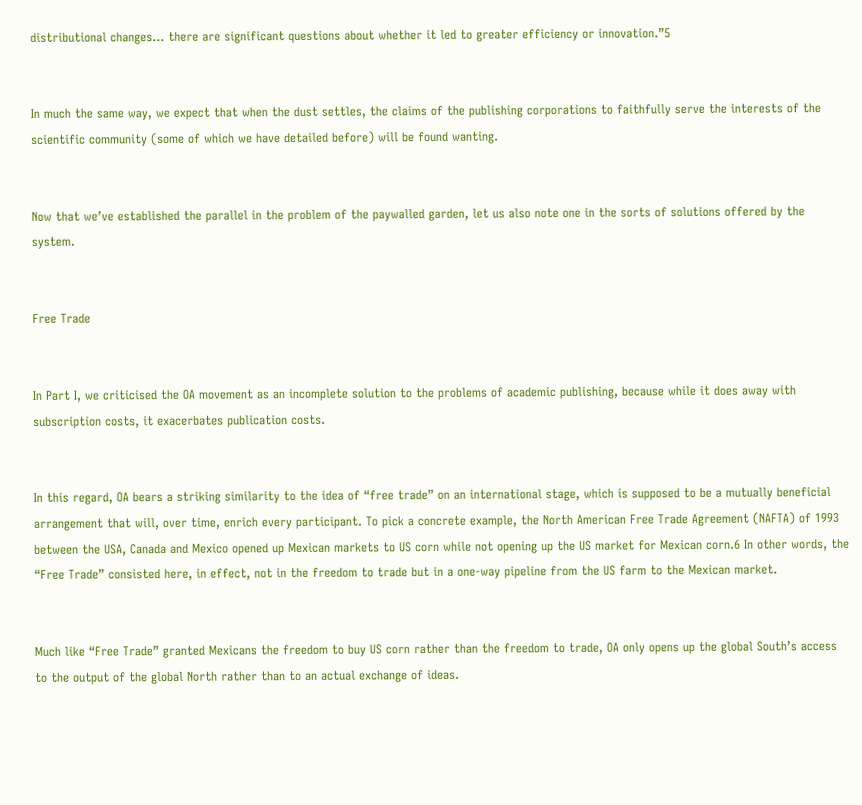distributional changes… there are significant questions about whether it led to greater efficiency or innovation.”5


In much the same way, we expect that when the dust settles, the claims of the publishing corporations to faithfully serve the interests of the scientific community (some of which we have detailed before) will be found wanting.


Now that we’ve established the parallel in the problem of the paywalled garden, let us also note one in the sorts of solutions offered by the system.


Free Trade


In Part I, we criticised the OA movement as an incomplete solution to the problems of academic publishing, because while it does away with subscription costs, it exacerbates publication costs.


In this regard, OA bears a striking similarity to the idea of “free trade” on an international stage, which is supposed to be a mutually beneficial arrangement that will, over time, enrich every participant. To pick a concrete example, the North American Free Trade Agreement (NAFTA) of 1993 between the USA, Canada and Mexico opened up Mexican markets to US corn while not opening up the US market for Mexican corn.6 In other words, the “Free Trade” consisted here, in effect, not in the freedom to trade but in a one-way pipeline from the US farm to the Mexican market.


Much like “Free Trade” granted Mexicans the freedom to buy US corn rather than the freedom to trade, OA only opens up the global South’s access to the output of the global North rather than to an actual exchange of ideas.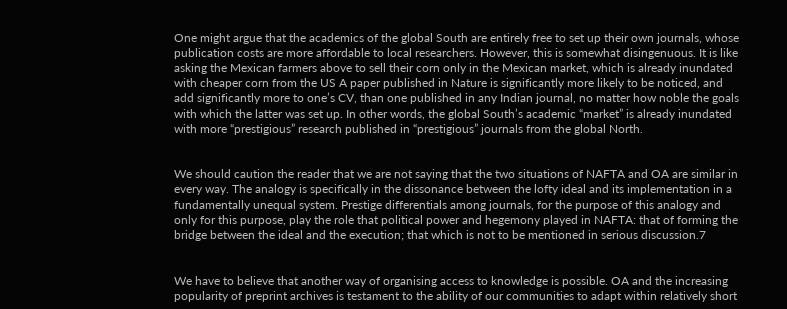One might argue that the academics of the global South are entirely free to set up their own journals, whose publication costs are more affordable to local researchers. However, this is somewhat disingenuous. It is like asking the Mexican farmers above to sell their corn only in the Mexican market, which is already inundated with cheaper corn from the US A paper published in Nature is significantly more likely to be noticed, and add significantly more to one’s CV, than one published in any Indian journal, no matter how noble the goals with which the latter was set up. In other words, the global South’s academic “market” is already inundated with more “prestigious” research published in “prestigious” journals from the global North.


We should caution the reader that we are not saying that the two situations of NAFTA and OA are similar in every way. The analogy is specifically in the dissonance between the lofty ideal and its implementation in a fundamentally unequal system. Prestige differentials among journals, for the purpose of this analogy and only for this purpose, play the role that political power and hegemony played in NAFTA: that of forming the bridge between the ideal and the execution; that which is not to be mentioned in serious discussion.7


We have to believe that another way of organising access to knowledge is possible. OA and the increasing popularity of preprint archives is testament to the ability of our communities to adapt within relatively short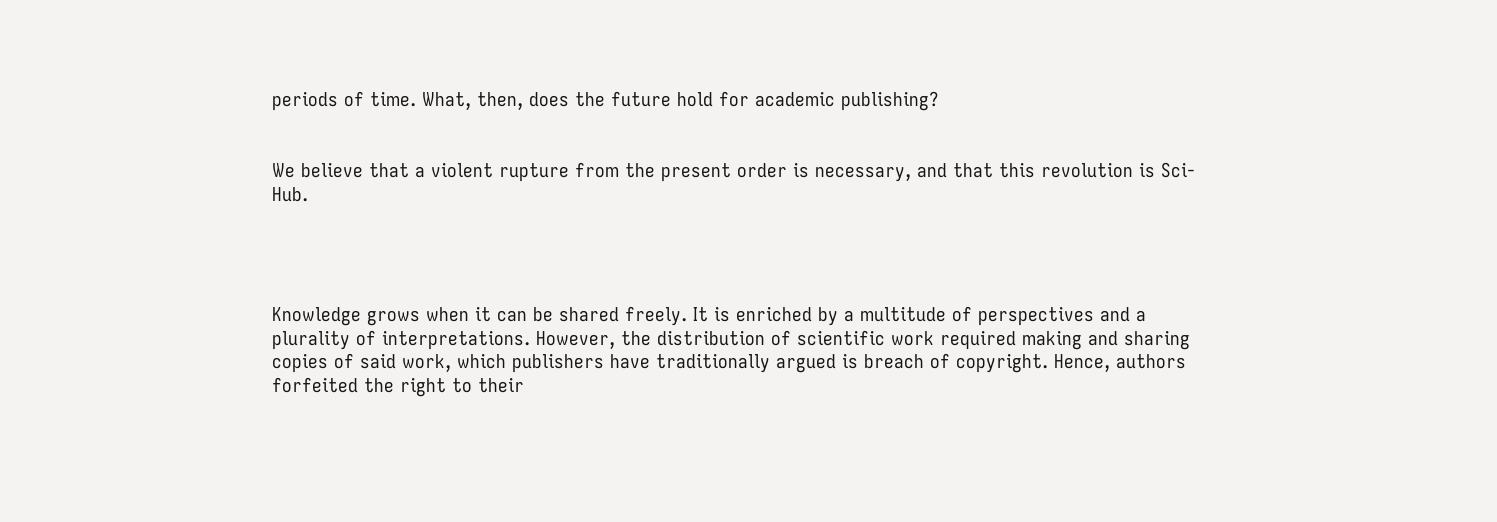periods of time. What, then, does the future hold for academic publishing?


We believe that a violent rupture from the present order is necessary, and that this revolution is Sci-Hub.




Knowledge grows when it can be shared freely. It is enriched by a multitude of perspectives and a plurality of interpretations. However, the distribution of scientific work required making and sharing copies of said work, which publishers have traditionally argued is breach of copyright. Hence, authors forfeited the right to their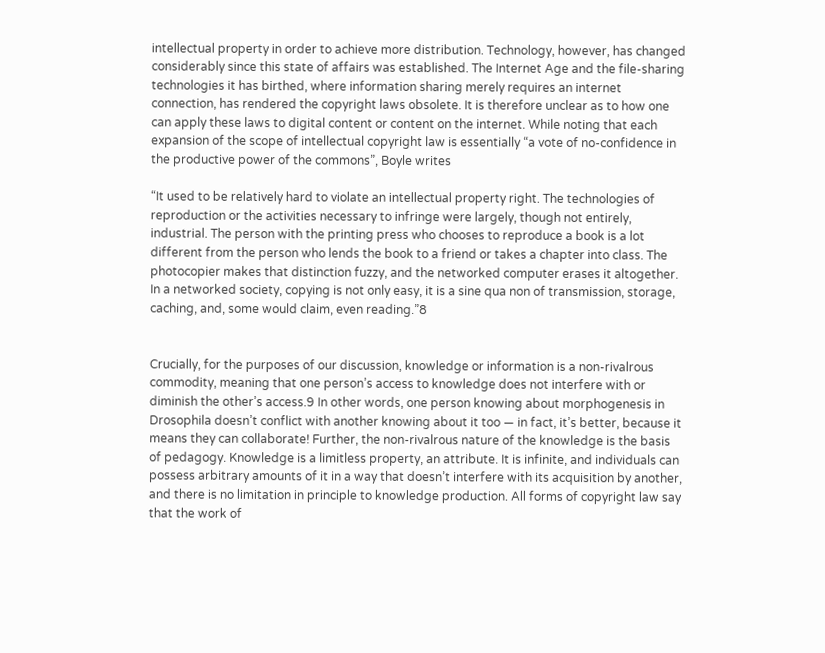intellectual property in order to achieve more distribution. Technology, however, has changed considerably since this state of affairs was established. The Internet Age and the file-sharing technologies it has birthed, where information sharing merely requires an internet connection, has rendered the copyright laws obsolete. It is therefore unclear as to how one can apply these laws to digital content or content on the internet. While noting that each expansion of the scope of intellectual copyright law is essentially “a vote of no-confidence in the productive power of the commons”, Boyle writes

“It used to be relatively hard to violate an intellectual property right. The technologies of reproduction or the activities necessary to infringe were largely, though not entirely, industrial. The person with the printing press who chooses to reproduce a book is a lot different from the person who lends the book to a friend or takes a chapter into class. The photocopier makes that distinction fuzzy, and the networked computer erases it altogether. In a networked society, copying is not only easy, it is a sine qua non of transmission, storage, caching, and, some would claim, even reading.”8


Crucially, for the purposes of our discussion, knowledge or information is a non-rivalrous commodity, meaning that one person’s access to knowledge does not interfere with or diminish the other’s access.9 In other words, one person knowing about morphogenesis in Drosophila doesn’t conflict with another knowing about it too — in fact, it’s better, because it means they can collaborate! Further, the non-rivalrous nature of the knowledge is the basis of pedagogy. Knowledge is a limitless property, an attribute. It is infinite, and individuals can possess arbitrary amounts of it in a way that doesn’t interfere with its acquisition by another, and there is no limitation in principle to knowledge production. All forms of copyright law say that the work of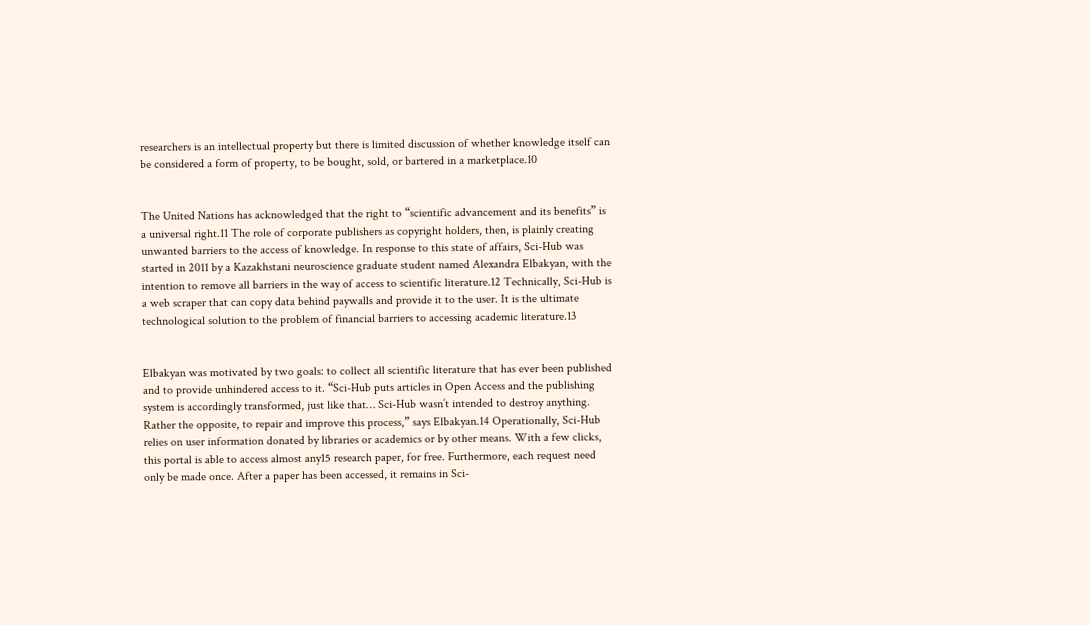researchers is an intellectual property but there is limited discussion of whether knowledge itself can be considered a form of property, to be bought, sold, or bartered in a marketplace.10


The United Nations has acknowledged that the right to “scientific advancement and its benefits” is a universal right.11 The role of corporate publishers as copyright holders, then, is plainly creating unwanted barriers to the access of knowledge. In response to this state of affairs, Sci-Hub was started in 2011 by a Kazakhstani neuroscience graduate student named Alexandra Elbakyan, with the intention to remove all barriers in the way of access to scientific literature.12 Technically, Sci-Hub is a web scraper that can copy data behind paywalls and provide it to the user. It is the ultimate technological solution to the problem of financial barriers to accessing academic literature.13


Elbakyan was motivated by two goals: to collect all scientific literature that has ever been published and to provide unhindered access to it. “Sci-Hub puts articles in Open Access and the publishing system is accordingly transformed, just like that… Sci-Hub wasn’t intended to destroy anything. Rather the opposite, to repair and improve this process,” says Elbakyan.14 Operationally, Sci-Hub relies on user information donated by libraries or academics or by other means. With a few clicks, this portal is able to access almost any15 research paper, for free. Furthermore, each request need only be made once. After a paper has been accessed, it remains in Sci-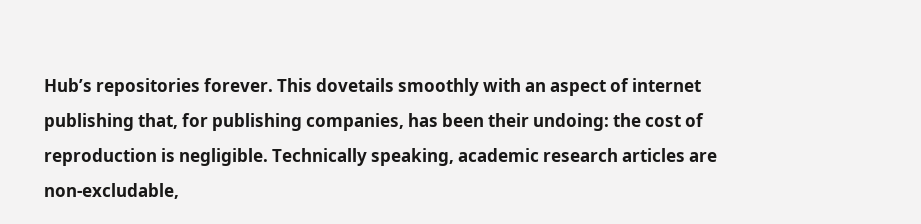Hub’s repositories forever. This dovetails smoothly with an aspect of internet publishing that, for publishing companies, has been their undoing: the cost of reproduction is negligible. Technically speaking, academic research articles are non-excludable,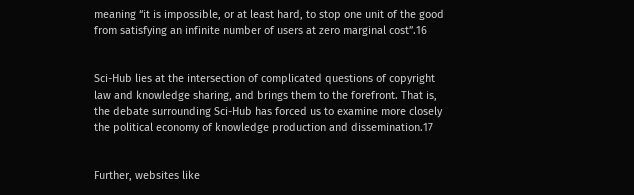meaning “it is impossible, or at least hard, to stop one unit of the good from satisfying an infinite number of users at zero marginal cost”.16


Sci-Hub lies at the intersection of complicated questions of copyright law and knowledge sharing, and brings them to the forefront. That is, the debate surrounding Sci-Hub has forced us to examine more closely the political economy of knowledge production and dissemination.17


Further, websites like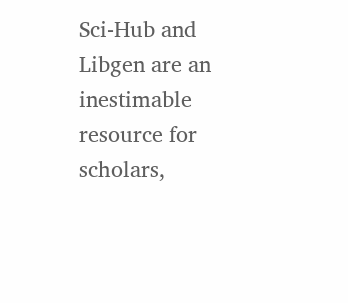Sci-Hub and Libgen are an inestimable resource for scholars,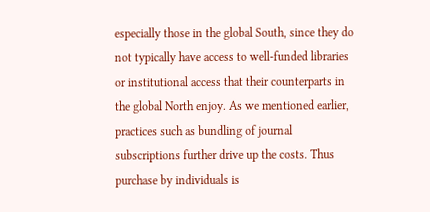especially those in the global South, since they do not typically have access to well-funded libraries or institutional access that their counterparts in the global North enjoy. As we mentioned earlier, practices such as bundling of journal subscriptions further drive up the costs. Thus purchase by individuals is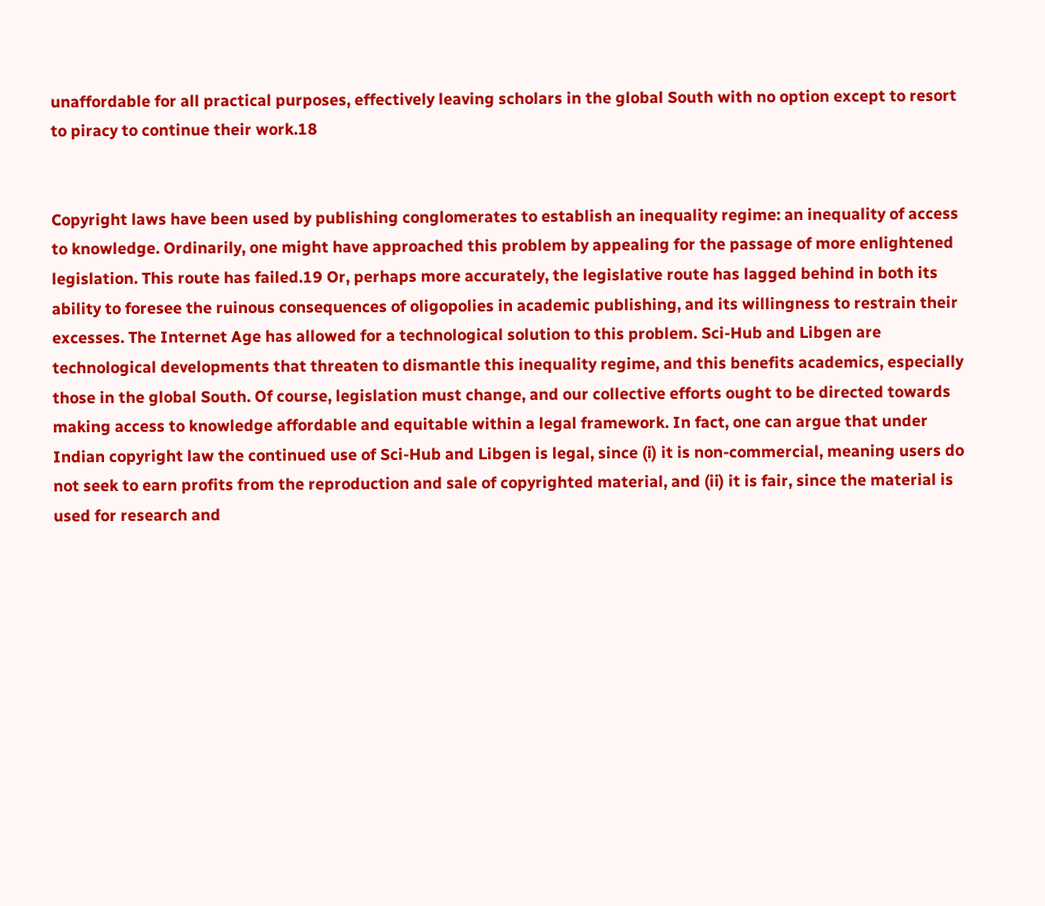unaffordable for all practical purposes, effectively leaving scholars in the global South with no option except to resort to piracy to continue their work.18


Copyright laws have been used by publishing conglomerates to establish an inequality regime: an inequality of access to knowledge. Ordinarily, one might have approached this problem by appealing for the passage of more enlightened legislation. This route has failed.19 Or, perhaps more accurately, the legislative route has lagged behind in both its ability to foresee the ruinous consequences of oligopolies in academic publishing, and its willingness to restrain their excesses. The Internet Age has allowed for a technological solution to this problem. Sci-Hub and Libgen are technological developments that threaten to dismantle this inequality regime, and this benefits academics, especially those in the global South. Of course, legislation must change, and our collective efforts ought to be directed towards making access to knowledge affordable and equitable within a legal framework. In fact, one can argue that under Indian copyright law the continued use of Sci-Hub and Libgen is legal, since (i) it is non-commercial, meaning users do not seek to earn profits from the reproduction and sale of copyrighted material, and (ii) it is fair, since the material is used for research and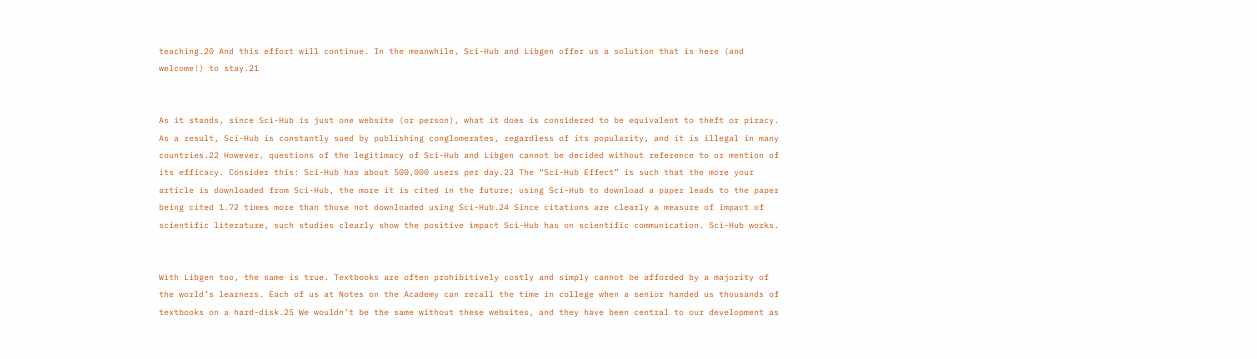teaching.20 And this effort will continue. In the meanwhile, Sci-Hub and Libgen offer us a solution that is here (and welcome!) to stay.21


As it stands, since Sci-Hub is just one website (or person), what it does is considered to be equivalent to theft or piracy. As a result, Sci-Hub is constantly sued by publishing conglomerates, regardless of its popularity, and it is illegal in many countries.22 However, questions of the legitimacy of Sci-Hub and Libgen cannot be decided without reference to or mention of its efficacy. Consider this: Sci-Hub has about 500,000 users per day.23 The “Sci-Hub Effect” is such that the more your article is downloaded from Sci-Hub, the more it is cited in the future; using Sci-Hub to download a paper leads to the paper being cited 1.72 times more than those not downloaded using Sci-Hub.24 Since citations are clearly a measure of impact of scientific literature, such studies clearly show the positive impact Sci-Hub has on scientific communication. Sci-Hub works.


With Libgen too, the same is true. Textbooks are often prohibitively costly and simply cannot be afforded by a majority of the world’s learners. Each of us at Notes on the Academy can recall the time in college when a senior handed us thousands of textbooks on a hard-disk.25 We wouldn’t be the same without these websites, and they have been central to our development as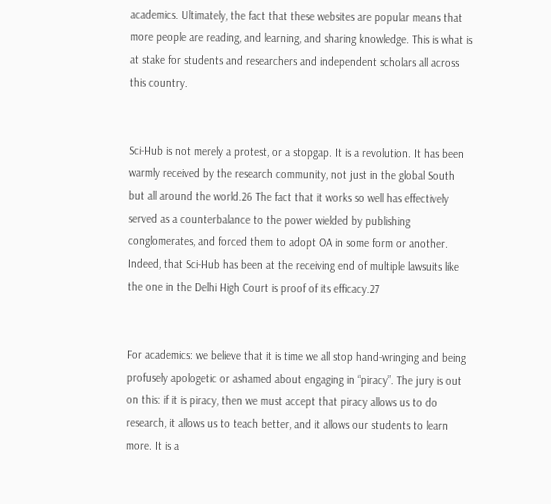academics. Ultimately, the fact that these websites are popular means that more people are reading, and learning, and sharing knowledge. This is what is at stake for students and researchers and independent scholars all across this country.


Sci-Hub is not merely a protest, or a stopgap. It is a revolution. It has been warmly received by the research community, not just in the global South but all around the world.26 The fact that it works so well has effectively served as a counterbalance to the power wielded by publishing conglomerates, and forced them to adopt OA in some form or another. Indeed, that Sci-Hub has been at the receiving end of multiple lawsuits like the one in the Delhi High Court is proof of its efficacy.27


For academics: we believe that it is time we all stop hand-wringing and being profusely apologetic or ashamed about engaging in “piracy”. The jury is out on this: if it is piracy, then we must accept that piracy allows us to do research, it allows us to teach better, and it allows our students to learn more. It is a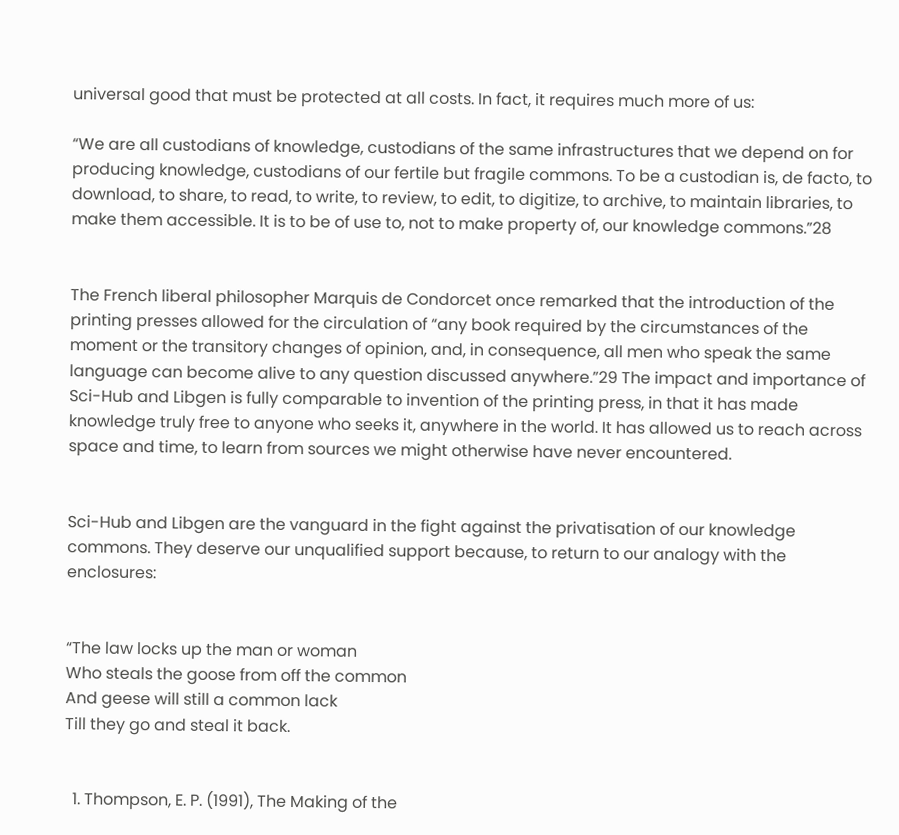universal good that must be protected at all costs. In fact, it requires much more of us:

“We are all custodians of knowledge, custodians of the same infrastructures that we depend on for producing knowledge, custodians of our fertile but fragile commons. To be a custodian is, de facto, to download, to share, to read, to write, to review, to edit, to digitize, to archive, to maintain libraries, to make them accessible. It is to be of use to, not to make property of, our knowledge commons.”28


The French liberal philosopher Marquis de Condorcet once remarked that the introduction of the printing presses allowed for the circulation of “any book required by the circumstances of the moment or the transitory changes of opinion, and, in consequence, all men who speak the same language can become alive to any question discussed anywhere.”29 The impact and importance of Sci-Hub and Libgen is fully comparable to invention of the printing press, in that it has made knowledge truly free to anyone who seeks it, anywhere in the world. It has allowed us to reach across space and time, to learn from sources we might otherwise have never encountered.


Sci-Hub and Libgen are the vanguard in the fight against the privatisation of our knowledge commons. They deserve our unqualified support because, to return to our analogy with the enclosures:


“The law locks up the man or woman
Who steals the goose from off the common
And geese will still a common lack
Till they go and steal it back.


  1. Thompson, E. P. (1991), The Making of the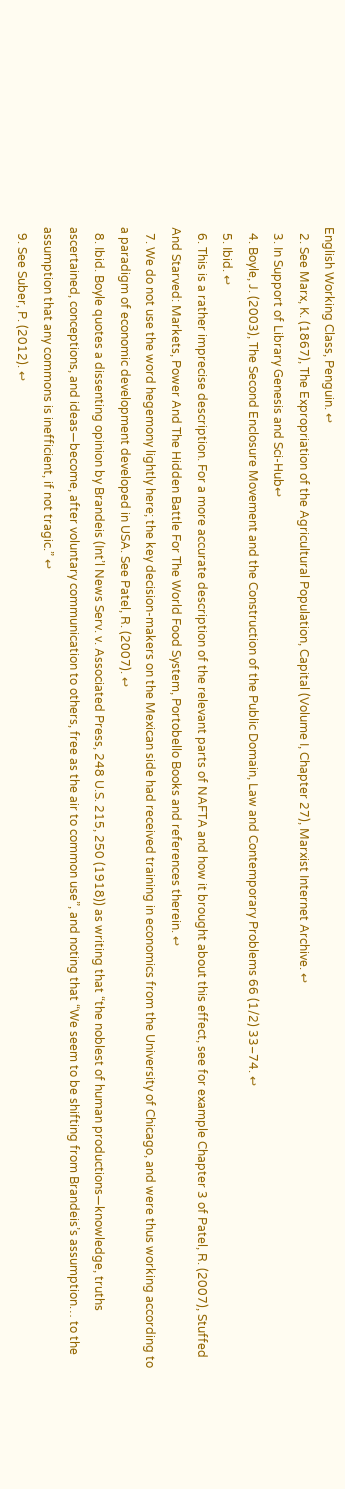English Working Class, Penguin. ↩
  2. See Marx, K. (1867), The Expropriation of the Agricultural Population, Capital (Volume I, Chapter 27), Marxist Internet Archive. ↩
  3. In Support of Library Genesis and Sci-Hub↩
  4. Boyle, J. (2003), The Second Enclosure Movement and the Construction of the Public Domain, Law and Contemporary Problems 66 (1/2) 33–74. ↩
  5. Ibid. ↩
  6. This is a rather imprecise description. For a more accurate description of the relevant parts of NAFTA and how it brought about this effect, see for example Chapter 3 of Patel, R. (2007), Stuffed And Starved: Markets, Power And The Hidden Battle For The World Food System, Portobello Books and references therein. ↩
  7. We do not use the word hegemony lightly here; the key decision-makers on the Mexican side had received training in economics from the University of Chicago, and were thus working according to a paradigm of economic development developed in USA. See Patel, R. (2007). ↩
  8. Ibid. Boyle quotes a dissenting opinion by Brandeis (Int’l News Serv. v. Associated Press, 248 U.S. 215, 250 (1918)) as writing that “the noblest of human productions—knowledge, truths ascertained, conceptions, and ideas—become, after voluntary communication to others, free as the air to common use”, and noting that “We seem to be shifting from Brandeis’s assumption… to the assumption that any commons is inefficient, if not tragic.” ↩
  9. See Suber, P. (2012). ↩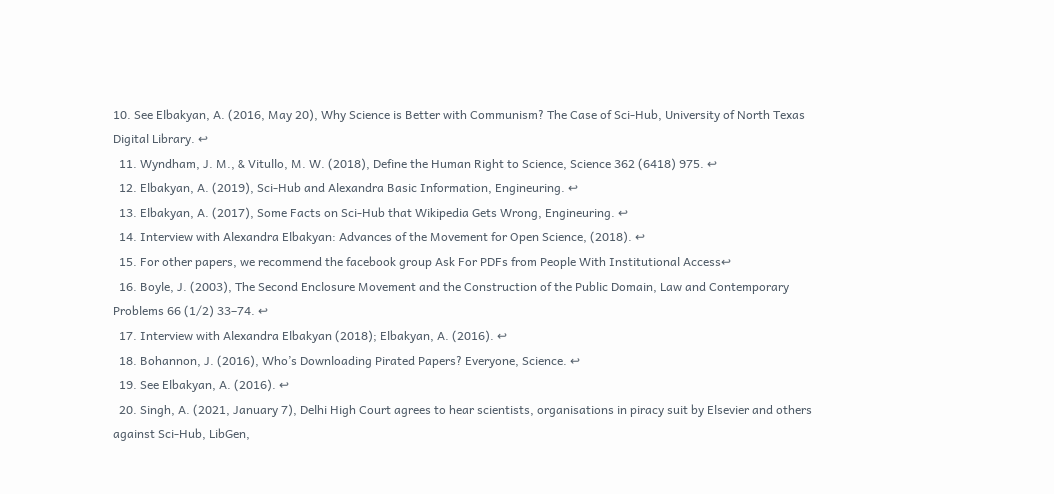10. See Elbakyan, A. (2016, May 20), Why Science is Better with Communism? The Case of Sci-Hub, University of North Texas Digital Library. ↩
  11. Wyndham, J. M., & Vitullo, M. W. (2018), Define the Human Right to Science, Science 362 (6418) 975. ↩
  12. Elbakyan, A. (2019), Sci-Hub and Alexandra Basic Information, Engineuring. ↩
  13. Elbakyan, A. (2017), Some Facts on Sci-Hub that Wikipedia Gets Wrong, Engineuring. ↩
  14. Interview with Alexandra Elbakyan: Advances of the Movement for Open Science, (2018). ↩
  15. For other papers, we recommend the facebook group Ask For PDFs from People With Institutional Access↩
  16. Boyle, J. (2003), The Second Enclosure Movement and the Construction of the Public Domain, Law and Contemporary Problems 66 (1/2) 33–74. ↩
  17. Interview with Alexandra Elbakyan (2018); Elbakyan, A. (2016). ↩
  18. Bohannon, J. (2016), Who’s Downloading Pirated Papers? Everyone, Science. ↩
  19. See Elbakyan, A. (2016). ↩
  20. Singh, A. (2021, January 7), Delhi High Court agrees to hear scientists, organisations in piracy suit by Elsevier and others against Sci-Hub, LibGen,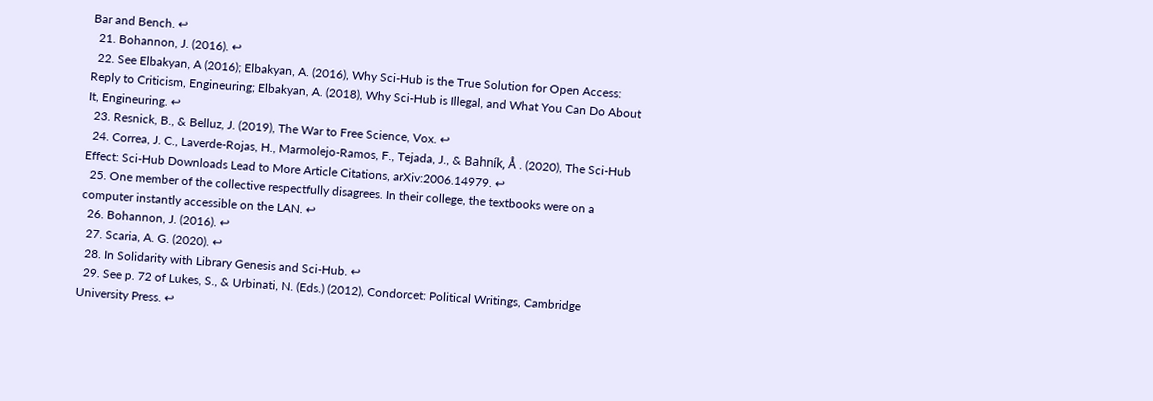Bar and Bench. ↩
  21. Bohannon, J. (2016). ↩
  22. See Elbakyan, A (2016); Elbakyan, A. (2016), Why Sci-Hub is the True Solution for Open Access: Reply to Criticism, Engineuring; Elbakyan, A. (2018), Why Sci-Hub is Illegal, and What You Can Do About It, Engineuring. ↩
  23. Resnick, B., & Belluz, J. (2019), The War to Free Science, Vox. ↩
  24. Correa, J. C., Laverde-Rojas, H., Marmolejo-Ramos, F., Tejada, J., & Bahník, Å . (2020), The Sci-Hub Effect: Sci-Hub Downloads Lead to More Article Citations, arXiv:2006.14979. ↩
  25. One member of the collective respectfully disagrees. In their college, the textbooks were on a computer instantly accessible on the LAN. ↩
  26. Bohannon, J. (2016). ↩
  27. Scaria, A. G. (2020). ↩
  28. In Solidarity with Library Genesis and Sci-Hub. ↩
  29. See p. 72 of Lukes, S., & Urbinati, N. (Eds.) (2012), Condorcet: Political Writings, Cambridge University Press. ↩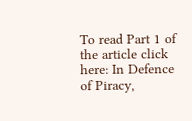To read Part 1 of the article click here: In Defence of Piracy,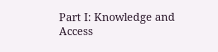Part I: Knowledge and Access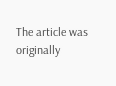The article was originally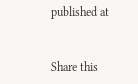published at


Share this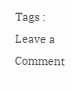Tags :
Leave a Comment